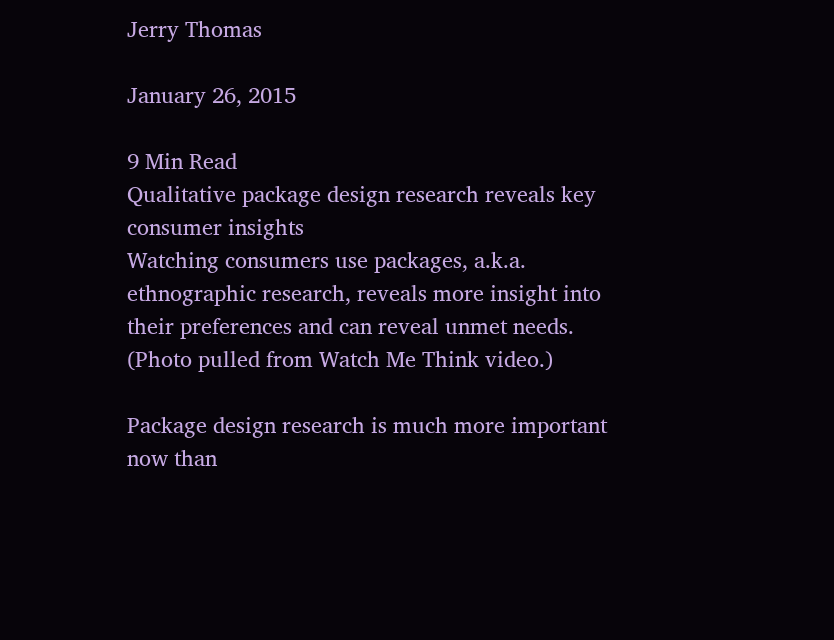Jerry Thomas

January 26, 2015

9 Min Read
Qualitative package design research reveals key consumer insights
Watching consumers use packages, a.k.a. ethnographic research, reveals more insight into their preferences and can reveal unmet needs. (Photo pulled from Watch Me Think video.)

Package design research is much more important now than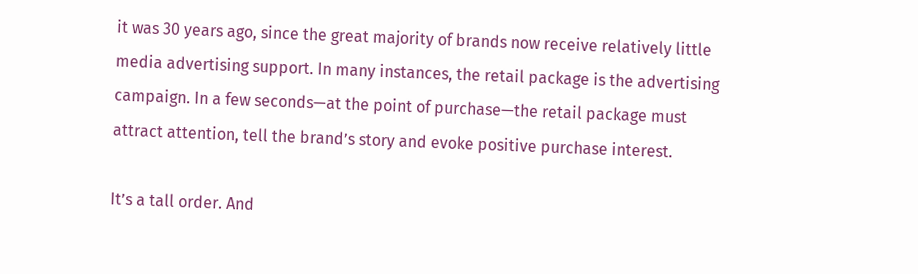it was 30 years ago, since the great majority of brands now receive relatively little media advertising support. In many instances, the retail package is the advertising campaign. In a few seconds—at the point of purchase—the retail package must attract attention, tell the brand’s story and evoke positive purchase interest.

It’s a tall order. And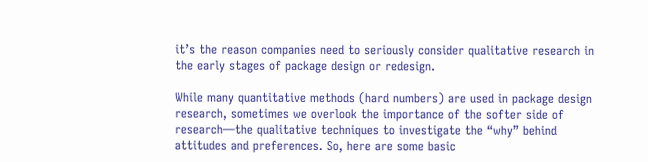it’s the reason companies need to seriously consider qualitative research in the early stages of package design or redesign.

While many quantitative methods (hard numbers) are used in package design research, sometimes we overlook the importance of the softer side of research—the qualitative techniques to investigate the “why” behind attitudes and preferences. So, here are some basic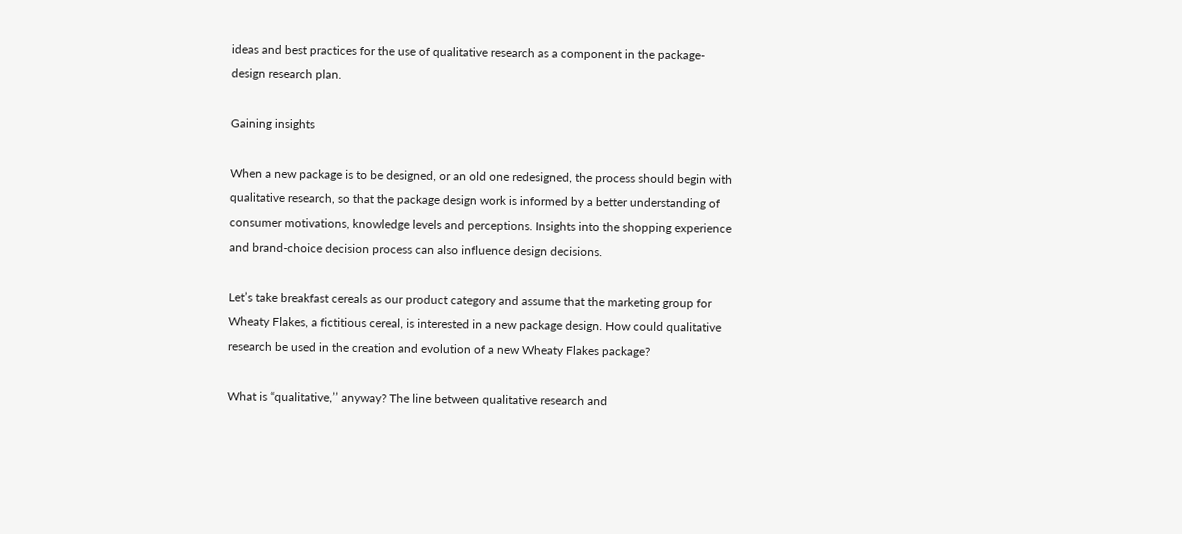ideas and best practices for the use of qualitative research as a component in the package-design research plan.

Gaining insights

When a new package is to be designed, or an old one redesigned, the process should begin with qualitative research, so that the package design work is informed by a better understanding of consumer motivations, knowledge levels and perceptions. Insights into the shopping experience and brand-choice decision process can also influence design decisions.

Let’s take breakfast cereals as our product category and assume that the marketing group for Wheaty Flakes, a fictitious cereal, is interested in a new package design. How could qualitative research be used in the creation and evolution of a new Wheaty Flakes package?

What is “qualitative,’’ anyway? The line between qualitative research and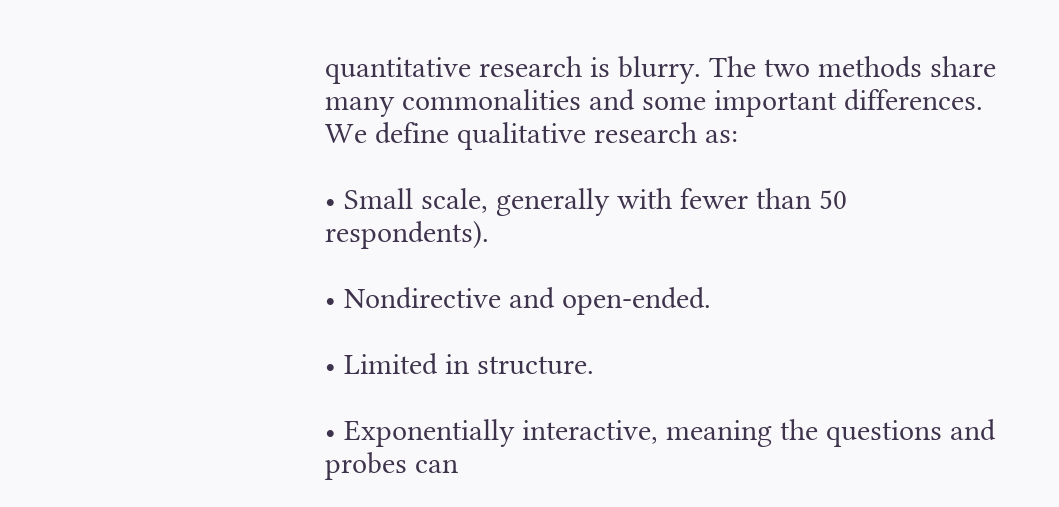quantitative research is blurry. The two methods share many commonalities and some important differences. We define qualitative research as:

• Small scale, generally with fewer than 50 respondents).

• Nondirective and open-ended.

• Limited in structure.

• Exponentially interactive, meaning the questions and probes can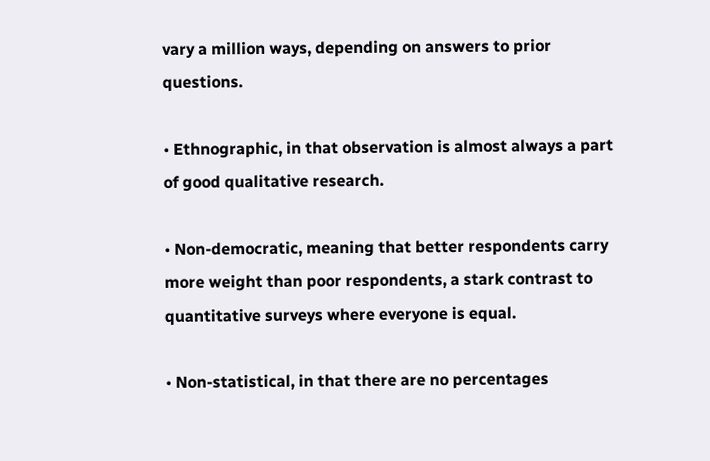vary a million ways, depending on answers to prior questions.

• Ethnographic, in that observation is almost always a part of good qualitative research.

• Non-democratic, meaning that better respondents carry more weight than poor respondents, a stark contrast to quantitative surveys where everyone is equal.

• Non-statistical, in that there are no percentages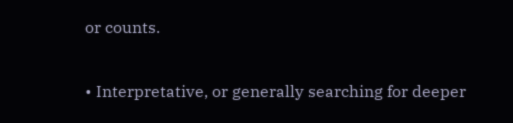or counts.

• Interpretative, or generally searching for deeper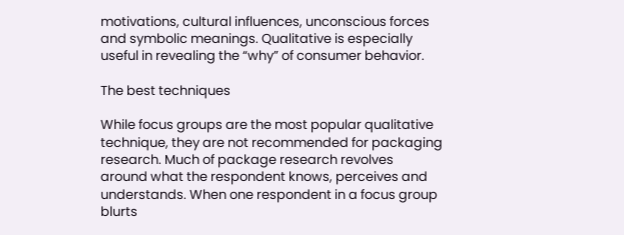motivations, cultural influences, unconscious forces and symbolic meanings. Qualitative is especially useful in revealing the “why” of consumer behavior.

The best techniques

While focus groups are the most popular qualitative technique, they are not recommended for packaging research. Much of package research revolves around what the respondent knows, perceives and understands. When one respondent in a focus group blurts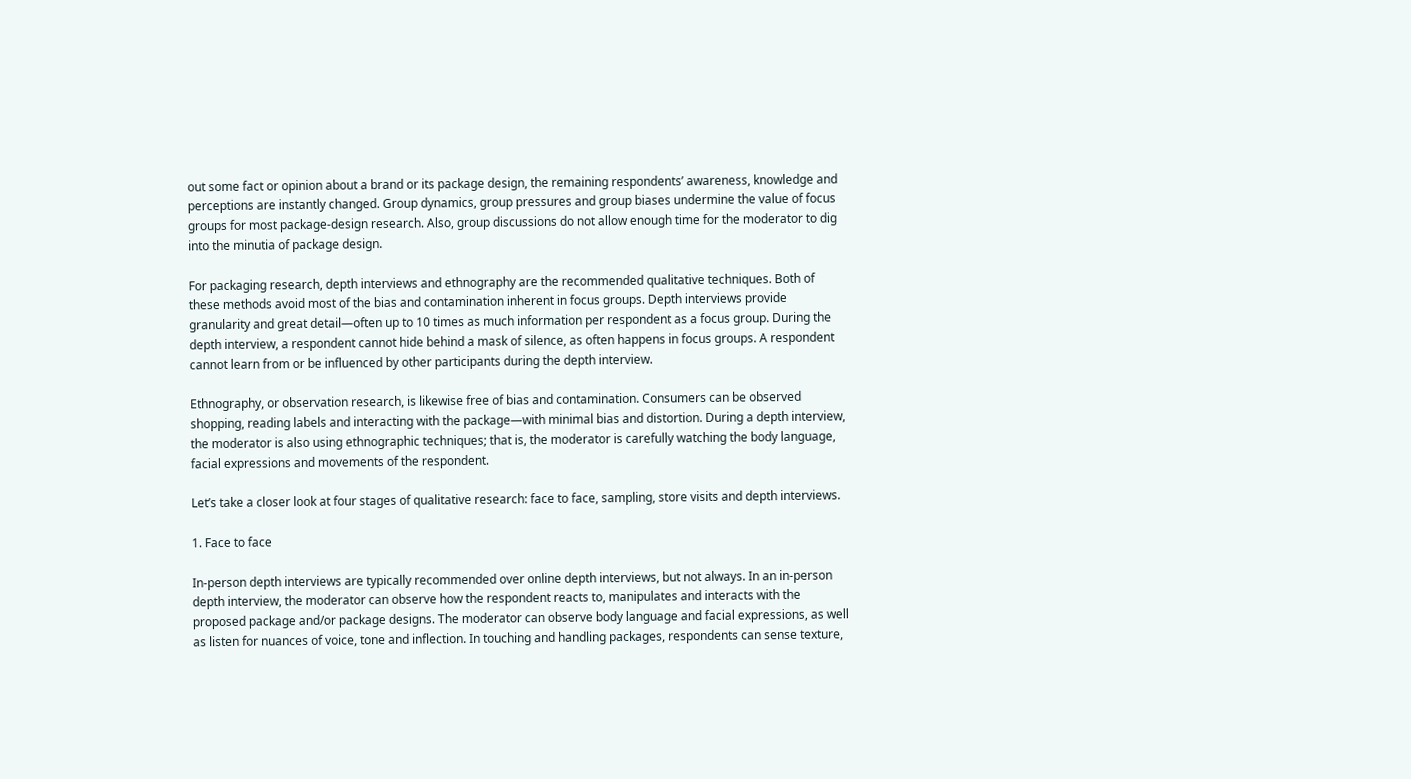out some fact or opinion about a brand or its package design, the remaining respondents’ awareness, knowledge and perceptions are instantly changed. Group dynamics, group pressures and group biases undermine the value of focus groups for most package-design research. Also, group discussions do not allow enough time for the moderator to dig into the minutia of package design.

For packaging research, depth interviews and ethnography are the recommended qualitative techniques. Both of these methods avoid most of the bias and contamination inherent in focus groups. Depth interviews provide granularity and great detail—often up to 10 times as much information per respondent as a focus group. During the depth interview, a respondent cannot hide behind a mask of silence, as often happens in focus groups. A respondent cannot learn from or be influenced by other participants during the depth interview.

Ethnography, or observation research, is likewise free of bias and contamination. Consumers can be observed shopping, reading labels and interacting with the package—with minimal bias and distortion. During a depth interview, the moderator is also using ethnographic techniques; that is, the moderator is carefully watching the body language, facial expressions and movements of the respondent.

Let’s take a closer look at four stages of qualitative research: face to face, sampling, store visits and depth interviews.

1. Face to face

In-person depth interviews are typically recommended over online depth interviews, but not always. In an in-person depth interview, the moderator can observe how the respondent reacts to, manipulates and interacts with the proposed package and/or package designs. The moderator can observe body language and facial expressions, as well as listen for nuances of voice, tone and inflection. In touching and handling packages, respondents can sense texture,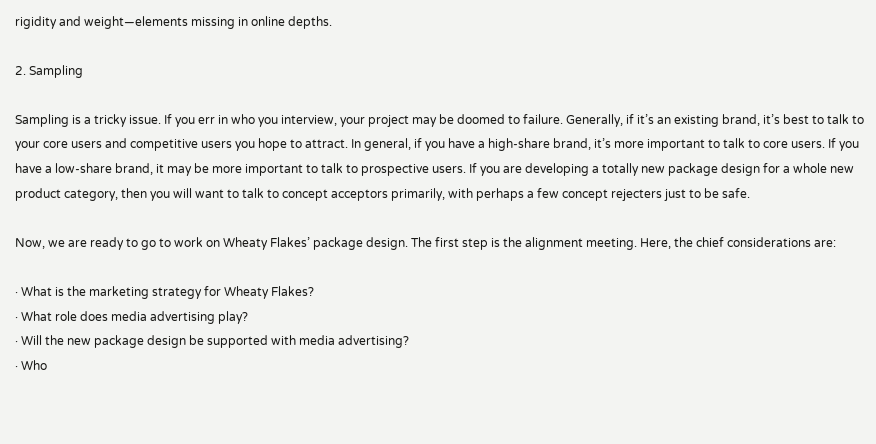rigidity and weight—elements missing in online depths.

2. Sampling

Sampling is a tricky issue. If you err in who you interview, your project may be doomed to failure. Generally, if it’s an existing brand, it’s best to talk to your core users and competitive users you hope to attract. In general, if you have a high-share brand, it’s more important to talk to core users. If you have a low-share brand, it may be more important to talk to prospective users. If you are developing a totally new package design for a whole new product category, then you will want to talk to concept acceptors primarily, with perhaps a few concept rejecters just to be safe.

Now, we are ready to go to work on Wheaty Flakes’ package design. The first step is the alignment meeting. Here, the chief considerations are:

· What is the marketing strategy for Wheaty Flakes?
· What role does media advertising play?
· Will the new package design be supported with media advertising?
· Who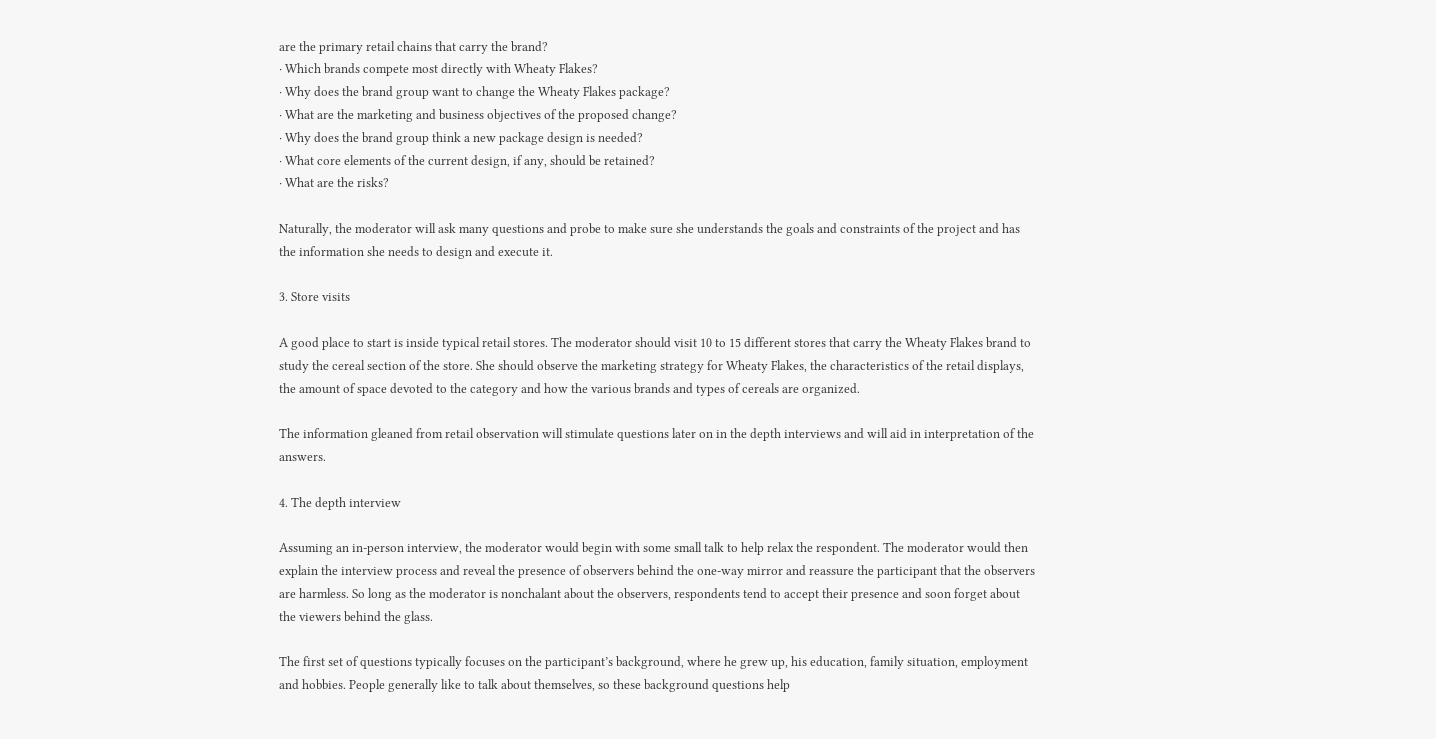are the primary retail chains that carry the brand?
· Which brands compete most directly with Wheaty Flakes?
· Why does the brand group want to change the Wheaty Flakes package?
· What are the marketing and business objectives of the proposed change?
· Why does the brand group think a new package design is needed?
· What core elements of the current design, if any, should be retained?
· What are the risks?

Naturally, the moderator will ask many questions and probe to make sure she understands the goals and constraints of the project and has the information she needs to design and execute it.

3. Store visits

A good place to start is inside typical retail stores. The moderator should visit 10 to 15 different stores that carry the Wheaty Flakes brand to study the cereal section of the store. She should observe the marketing strategy for Wheaty Flakes, the characteristics of the retail displays, the amount of space devoted to the category and how the various brands and types of cereals are organized.

The information gleaned from retail observation will stimulate questions later on in the depth interviews and will aid in interpretation of the answers.

4. The depth interview

Assuming an in-person interview, the moderator would begin with some small talk to help relax the respondent. The moderator would then explain the interview process and reveal the presence of observers behind the one-way mirror and reassure the participant that the observers are harmless. So long as the moderator is nonchalant about the observers, respondents tend to accept their presence and soon forget about the viewers behind the glass.

The first set of questions typically focuses on the participant’s background, where he grew up, his education, family situation, employment and hobbies. People generally like to talk about themselves, so these background questions help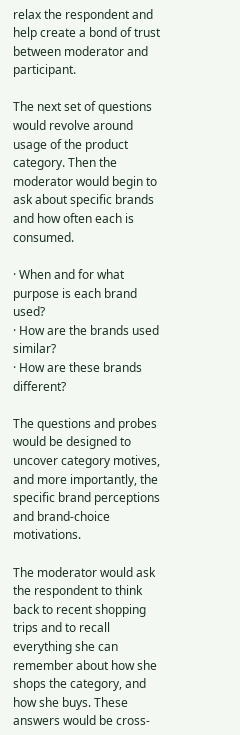relax the respondent and help create a bond of trust between moderator and participant.

The next set of questions would revolve around usage of the product category. Then the moderator would begin to ask about specific brands and how often each is consumed.

· When and for what purpose is each brand used?
· How are the brands used similar?
· How are these brands different?

The questions and probes would be designed to uncover category motives, and more importantly, the specific brand perceptions and brand-choice motivations.

The moderator would ask the respondent to think back to recent shopping trips and to recall everything she can remember about how she shops the category, and how she buys. These answers would be cross-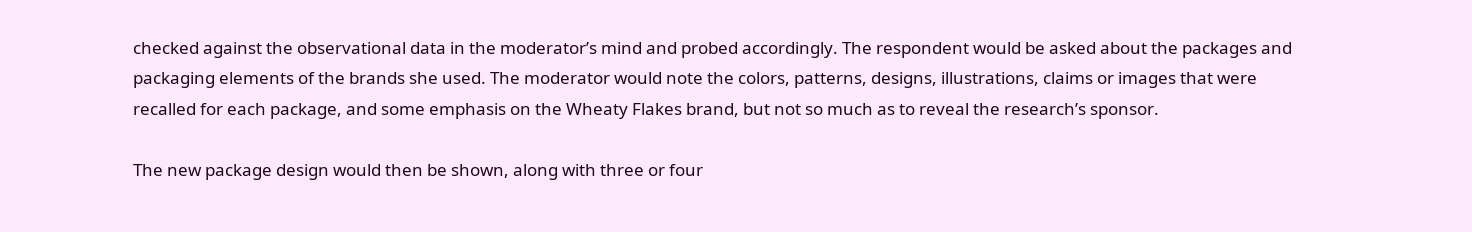checked against the observational data in the moderator’s mind and probed accordingly. The respondent would be asked about the packages and packaging elements of the brands she used. The moderator would note the colors, patterns, designs, illustrations, claims or images that were recalled for each package, and some emphasis on the Wheaty Flakes brand, but not so much as to reveal the research’s sponsor.

The new package design would then be shown, along with three or four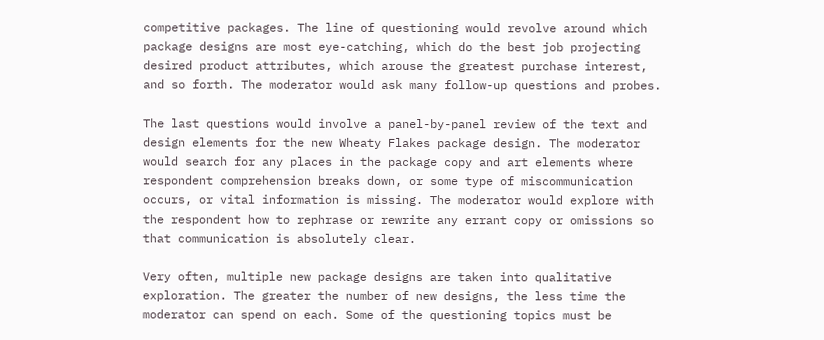competitive packages. The line of questioning would revolve around which package designs are most eye-catching, which do the best job projecting desired product attributes, which arouse the greatest purchase interest, and so forth. The moderator would ask many follow-up questions and probes.

The last questions would involve a panel-by-panel review of the text and design elements for the new Wheaty Flakes package design. The moderator would search for any places in the package copy and art elements where respondent comprehension breaks down, or some type of miscommunication occurs, or vital information is missing. The moderator would explore with the respondent how to rephrase or rewrite any errant copy or omissions so that communication is absolutely clear.

Very often, multiple new package designs are taken into qualitative exploration. The greater the number of new designs, the less time the moderator can spend on each. Some of the questioning topics must be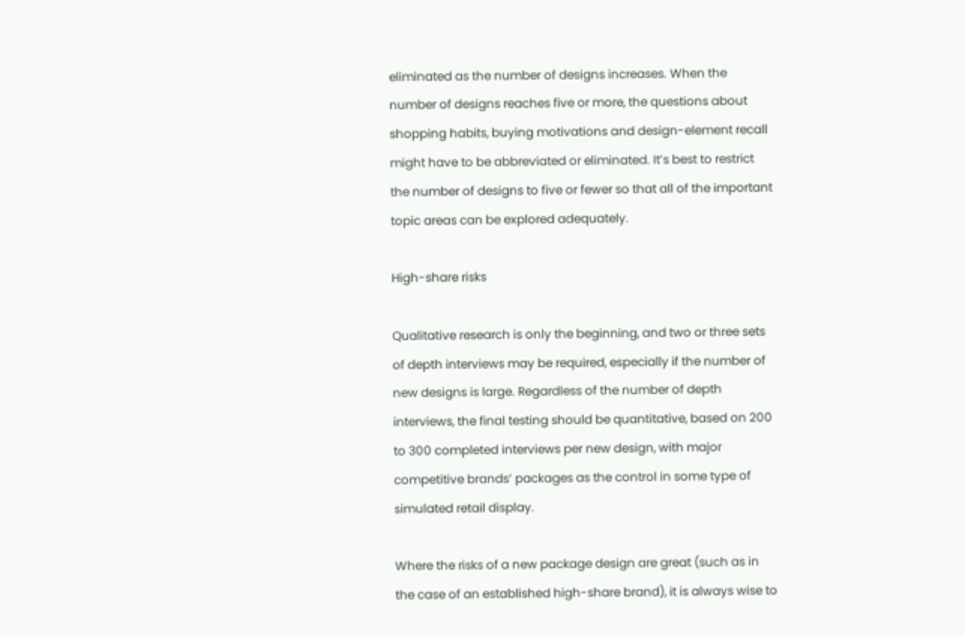eliminated as the number of designs increases. When the number of designs reaches five or more, the questions about shopping habits, buying motivations and design-element recall might have to be abbreviated or eliminated. It’s best to restrict the number of designs to five or fewer so that all of the important topic areas can be explored adequately.

High-share risks

Qualitative research is only the beginning, and two or three sets of depth interviews may be required, especially if the number of new designs is large. Regardless of the number of depth interviews, the final testing should be quantitative, based on 200 to 300 completed interviews per new design, with major competitive brands’ packages as the control in some type of simulated retail display.

Where the risks of a new package design are great (such as in the case of an established high-share brand), it is always wise to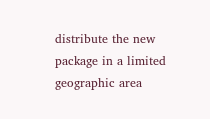distribute the new package in a limited geographic area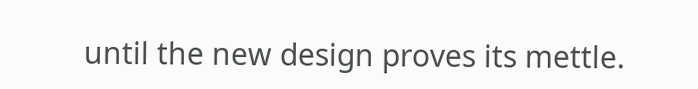until the new design proves its mettle.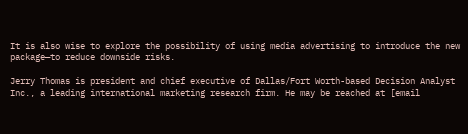It is also wise to explore the possibility of using media advertising to introduce the new package—to reduce downside risks.

Jerry Thomas is president and chief executive of Dallas/Fort Worth-based Decision Analyst Inc., a leading international marketing research firm. He may be reached at [email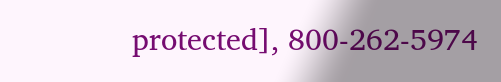protected], 800-262-5974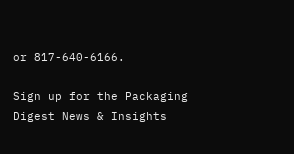or 817-640-6166.

Sign up for the Packaging Digest News & Insights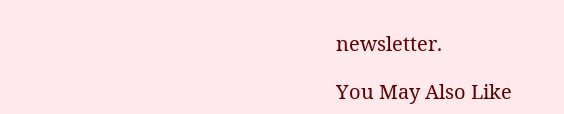newsletter.

You May Also Like